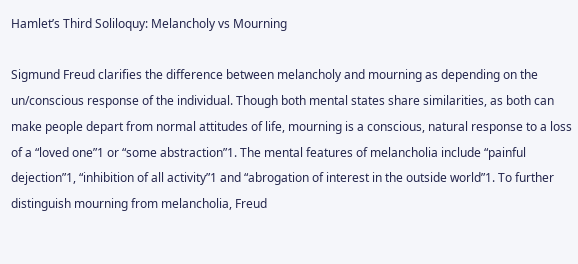Hamlet’s Third Soliloquy: Melancholy vs Mourning

Sigmund Freud clarifies the difference between melancholy and mourning as depending on the un/conscious response of the individual. Though both mental states share similarities, as both can make people depart from normal attitudes of life, mourning is a conscious, natural response to a loss of a “loved one”1 or “some abstraction”1. The mental features of melancholia include “painful dejection”1, “inhibition of all activity”1 and “abrogation of interest in the outside world”1. To further distinguish mourning from melancholia, Freud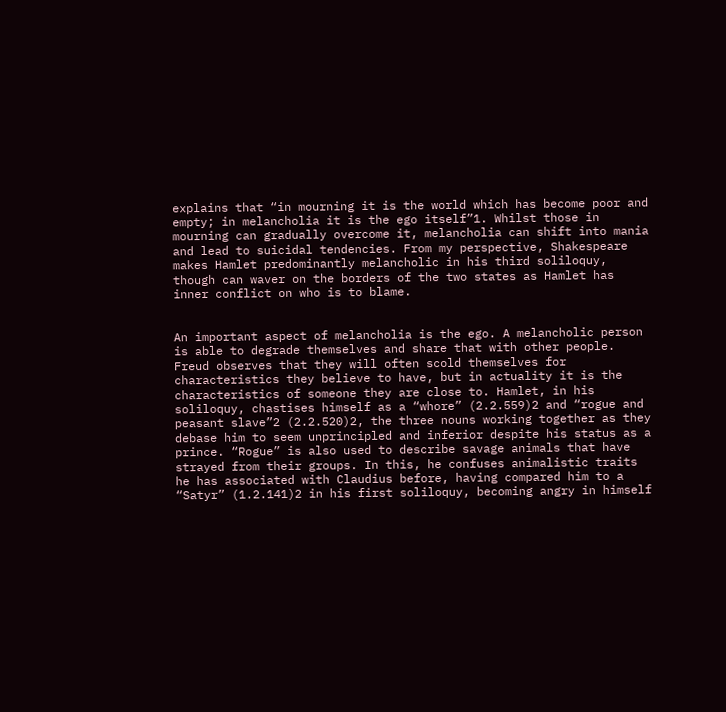explains that “in mourning it is the world which has become poor and empty; in melancholia it is the ego itself”1. Whilst those in mourning can gradually overcome it, melancholia can shift into mania and lead to suicidal tendencies. From my perspective, Shakespeare makes Hamlet predominantly melancholic in his third soliloquy, though can waver on the borders of the two states as Hamlet has inner conflict on who is to blame.


An important aspect of melancholia is the ego. A melancholic person is able to degrade themselves and share that with other people. Freud observes that they will often scold themselves for characteristics they believe to have, but in actuality it is the characteristics of someone they are close to. Hamlet, in his soliloquy, chastises himself as a “whore” (2.2.559)2 and “rogue and peasant slave”2 (2.2.520)2, the three nouns working together as they debase him to seem unprincipled and inferior despite his status as a prince. “Rogue” is also used to describe savage animals that have strayed from their groups. In this, he confuses animalistic traits he has associated with Claudius before, having compared him to a “Satyr” (1.2.141)2 in his first soliloquy, becoming angry in himself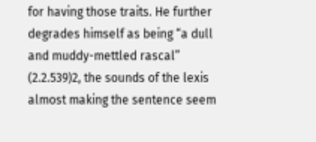for having those traits. He further degrades himself as being “a dull and muddy-mettled rascal” (2.2.539)2, the sounds of the lexis almost making the sentence seem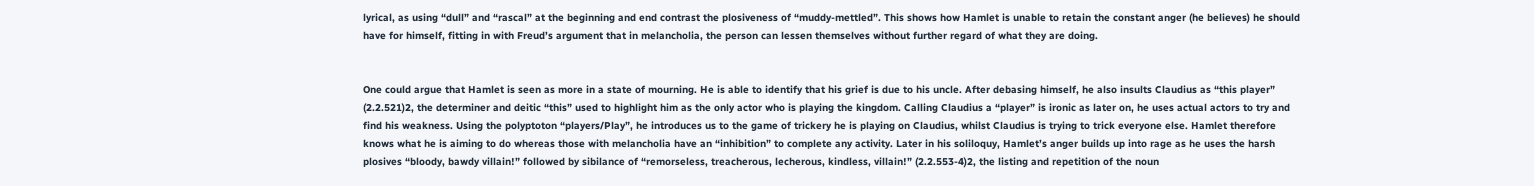lyrical, as using “dull” and “rascal” at the beginning and end contrast the plosiveness of “muddy-mettled”. This shows how Hamlet is unable to retain the constant anger (he believes) he should have for himself, fitting in with Freud’s argument that in melancholia, the person can lessen themselves without further regard of what they are doing.


One could argue that Hamlet is seen as more in a state of mourning. He is able to identify that his grief is due to his uncle. After debasing himself, he also insults Claudius as “this player” (2.2.521)2, the determiner and deitic “this” used to highlight him as the only actor who is playing the kingdom. Calling Claudius a “player” is ironic as later on, he uses actual actors to try and find his weakness. Using the polyptoton “players/Play”, he introduces us to the game of trickery he is playing on Claudius, whilst Claudius is trying to trick everyone else. Hamlet therefore knows what he is aiming to do whereas those with melancholia have an “inhibition” to complete any activity. Later in his soliloquy, Hamlet’s anger builds up into rage as he uses the harsh plosives “bloody, bawdy villain!” followed by sibilance of “remorseless, treacherous, lecherous, kindless, villain!” (2.2.553-4)2, the listing and repetition of the noun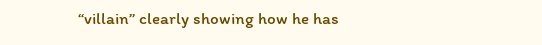“villain” clearly showing how he has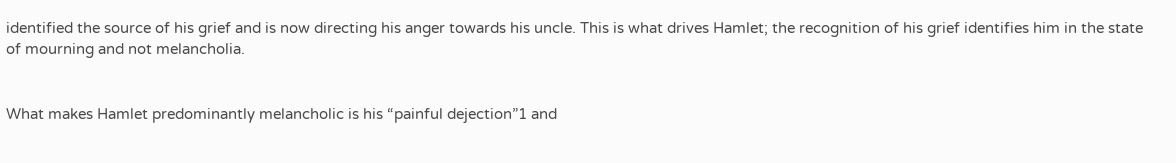identified the source of his grief and is now directing his anger towards his uncle. This is what drives Hamlet; the recognition of his grief identifies him in the state of mourning and not melancholia.


What makes Hamlet predominantly melancholic is his “painful dejection”1 and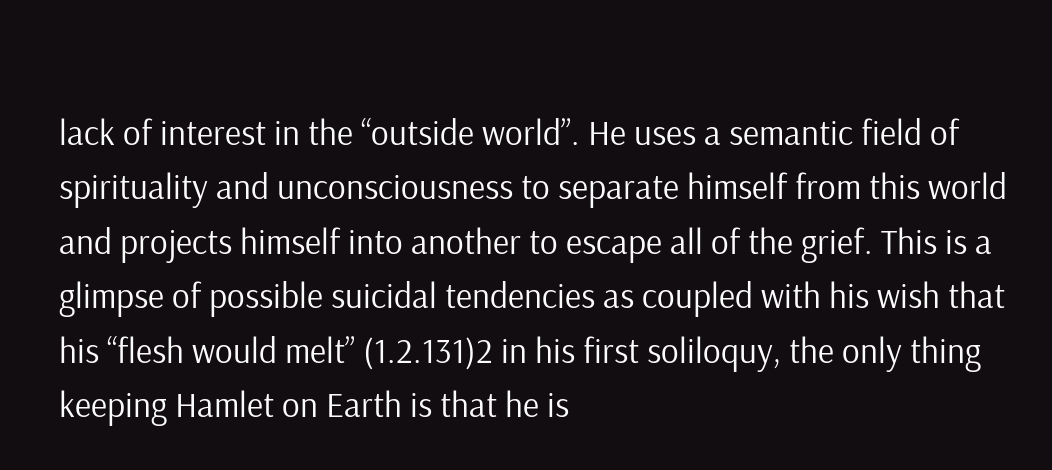lack of interest in the “outside world”. He uses a semantic field of spirituality and unconsciousness to separate himself from this world and projects himself into another to escape all of the grief. This is a glimpse of possible suicidal tendencies as coupled with his wish that his “flesh would melt” (1.2.131)2 in his first soliloquy, the only thing keeping Hamlet on Earth is that he is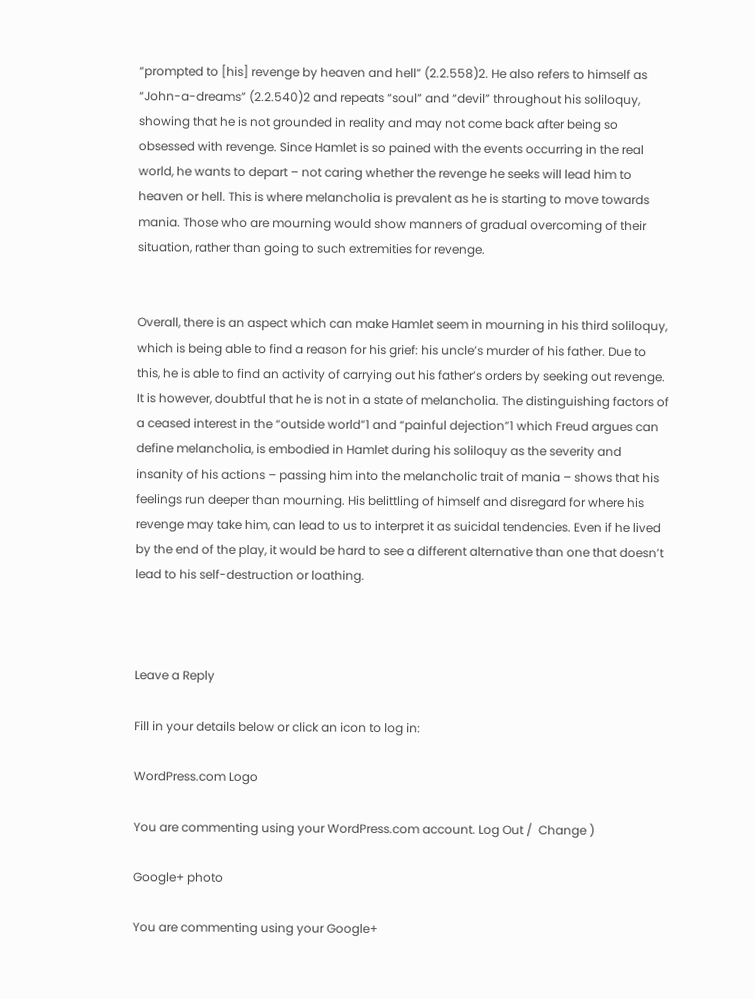“prompted to [his] revenge by heaven and hell” (2.2.558)2. He also refers to himself as “John-a-dreams” (2.2.540)2 and repeats “soul” and “devil” throughout his soliloquy, showing that he is not grounded in reality and may not come back after being so obsessed with revenge. Since Hamlet is so pained with the events occurring in the real world, he wants to depart – not caring whether the revenge he seeks will lead him to heaven or hell. This is where melancholia is prevalent as he is starting to move towards mania. Those who are mourning would show manners of gradual overcoming of their situation, rather than going to such extremities for revenge.


Overall, there is an aspect which can make Hamlet seem in mourning in his third soliloquy, which is being able to find a reason for his grief: his uncle’s murder of his father. Due to this, he is able to find an activity of carrying out his father’s orders by seeking out revenge. It is however, doubtful that he is not in a state of melancholia. The distinguishing factors of a ceased interest in the “outside world”1 and “painful dejection”1 which Freud argues can define melancholia, is embodied in Hamlet during his soliloquy as the severity and insanity of his actions – passing him into the melancholic trait of mania – shows that his feelings run deeper than mourning. His belittling of himself and disregard for where his revenge may take him, can lead to us to interpret it as suicidal tendencies. Even if he lived by the end of the play, it would be hard to see a different alternative than one that doesn’t lead to his self-destruction or loathing.



Leave a Reply

Fill in your details below or click an icon to log in:

WordPress.com Logo

You are commenting using your WordPress.com account. Log Out /  Change )

Google+ photo

You are commenting using your Google+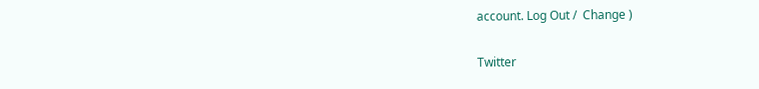account. Log Out /  Change )

Twitter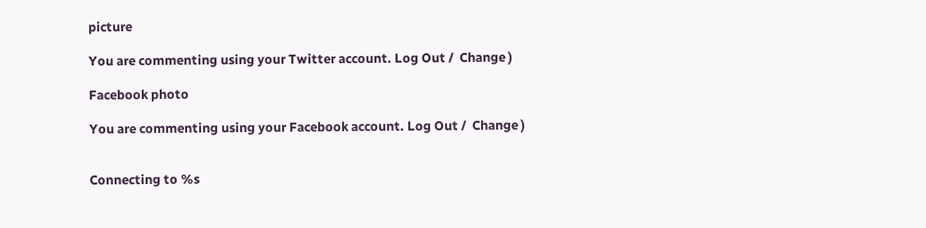picture

You are commenting using your Twitter account. Log Out /  Change )

Facebook photo

You are commenting using your Facebook account. Log Out /  Change )


Connecting to %s